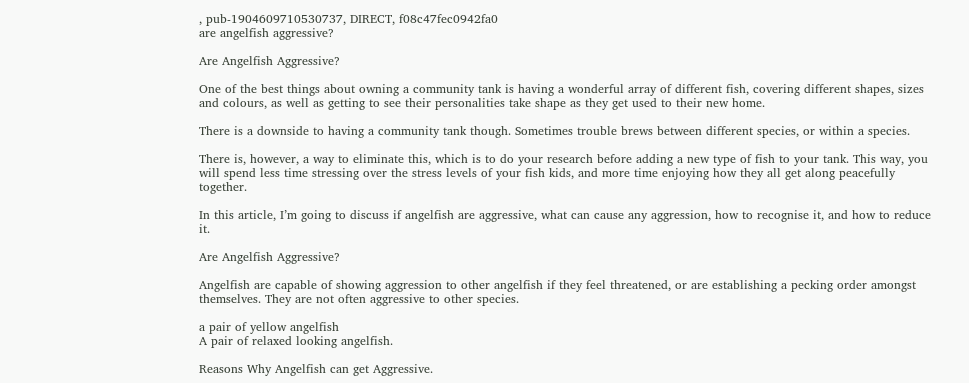, pub-1904609710530737, DIRECT, f08c47fec0942fa0
are angelfish aggressive?

Are Angelfish Aggressive?

One of the best things about owning a community tank is having a wonderful array of different fish, covering different shapes, sizes and colours, as well as getting to see their personalities take shape as they get used to their new home.

There is a downside to having a community tank though. Sometimes trouble brews between different species, or within a species.

There is, however, a way to eliminate this, which is to do your research before adding a new type of fish to your tank. This way, you will spend less time stressing over the stress levels of your fish kids, and more time enjoying how they all get along peacefully together.

In this article, I’m going to discuss if angelfish are aggressive, what can cause any aggression, how to recognise it, and how to reduce it.

Are Angelfish Aggressive?

Angelfish are capable of showing aggression to other angelfish if they feel threatened, or are establishing a pecking order amongst themselves. They are not often aggressive to other species.

a pair of yellow angelfish
A pair of relaxed looking angelfish.

Reasons Why Angelfish can get Aggressive.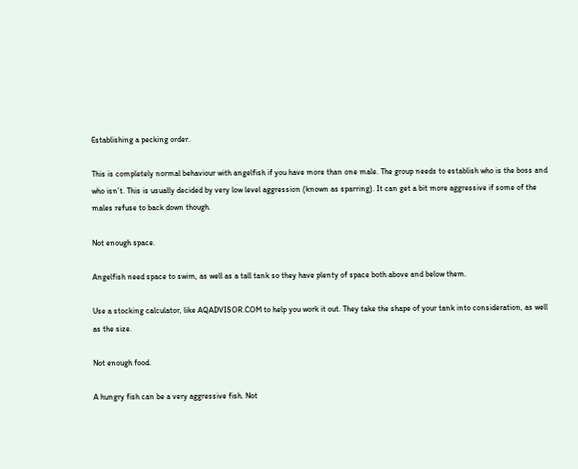Establishing a pecking order.

This is completely normal behaviour with angelfish if you have more than one male. The group needs to establish who is the boss and who isn’t. This is usually decided by very low level aggression (known as sparring). It can get a bit more aggressive if some of the males refuse to back down though.

Not enough space.

Angelfish need space to swim, as well as a tall tank so they have plenty of space both above and below them.

Use a stocking calculator, like AQADVISOR.COM to help you work it out. They take the shape of your tank into consideration, as well as the size.

Not enough food.

A hungry fish can be a very aggressive fish. Not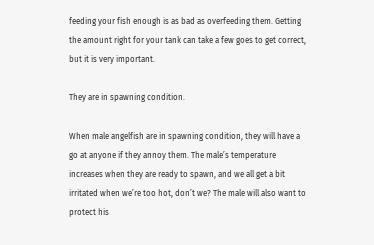feeding your fish enough is as bad as overfeeding them. Getting the amount right for your tank can take a few goes to get correct, but it is very important.

They are in spawning condition.

When male angelfish are in spawning condition, they will have a go at anyone if they annoy them. The male’s temperature increases when they are ready to spawn, and we all get a bit irritated when we’re too hot, don’t we? The male will also want to protect his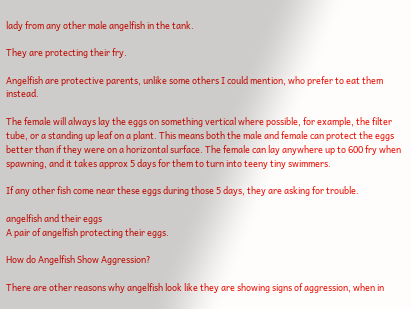lady from any other male angelfish in the tank.

They are protecting their fry.

Angelfish are protective parents, unlike some others I could mention, who prefer to eat them instead.

The female will always lay the eggs on something vertical where possible, for example, the filter tube, or a standing up leaf on a plant. This means both the male and female can protect the eggs better than if they were on a horizontal surface. The female can lay anywhere up to 600 fry when spawning, and it takes approx 5 days for them to turn into teeny tiny swimmers.

If any other fish come near these eggs during those 5 days, they are asking for trouble.

angelfish and their eggs
A pair of angelfish protecting their eggs.

How do Angelfish Show Aggression?

There are other reasons why angelfish look like they are showing signs of aggression, when in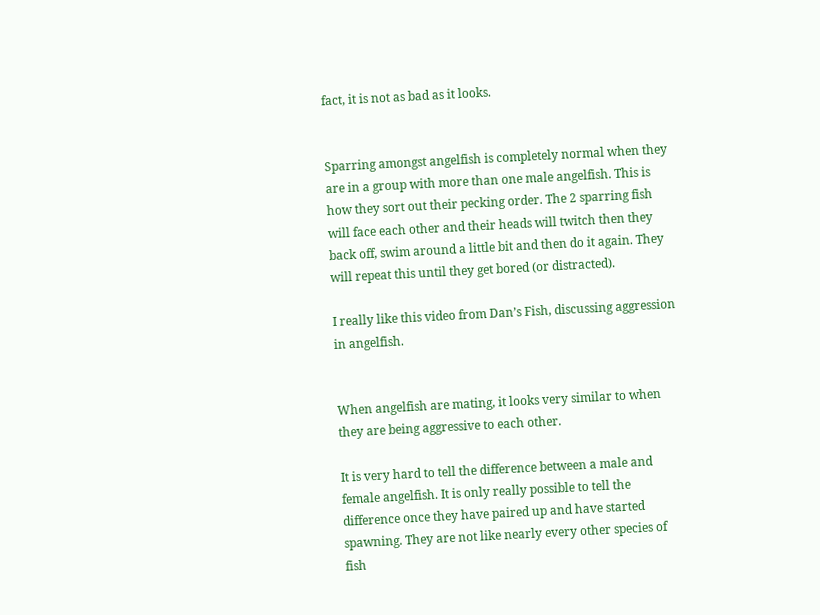fact, it is not as bad as it looks.


Sparring amongst angelfish is completely normal when they are in a group with more than one male angelfish. This is how they sort out their pecking order. The 2 sparring fish will face each other and their heads will twitch then they back off, swim around a little bit and then do it again. They will repeat this until they get bored (or distracted).

I really like this video from Dan’s Fish, discussing aggression in angelfish.


When angelfish are mating, it looks very similar to when they are being aggressive to each other.

It is very hard to tell the difference between a male and female angelfish. It is only really possible to tell the difference once they have paired up and have started spawning. They are not like nearly every other species of fish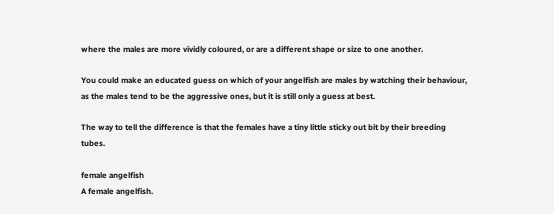where the males are more vividly coloured, or are a different shape or size to one another.

You could make an educated guess on which of your angelfish are males by watching their behaviour, as the males tend to be the aggressive ones, but it is still only a guess at best.

The way to tell the difference is that the females have a tiny little sticky out bit by their breeding tubes.

female angelfish
A female angelfish.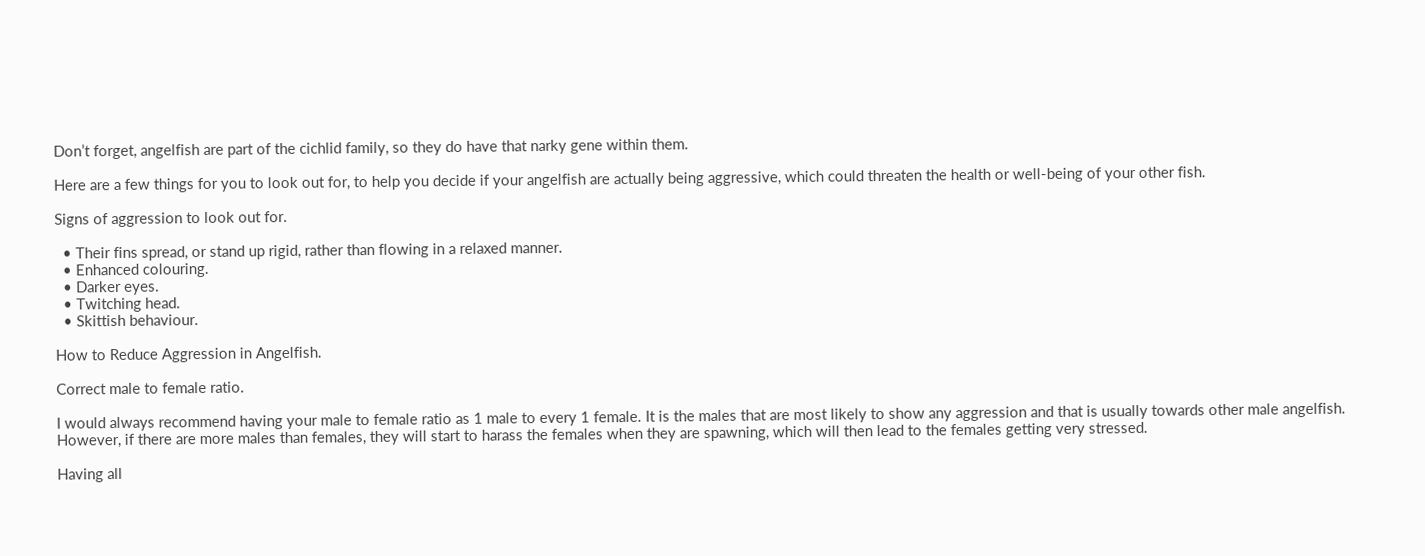Don’t forget, angelfish are part of the cichlid family, so they do have that narky gene within them.

Here are a few things for you to look out for, to help you decide if your angelfish are actually being aggressive, which could threaten the health or well-being of your other fish.

Signs of aggression to look out for.

  • Their fins spread, or stand up rigid, rather than flowing in a relaxed manner.
  • Enhanced colouring.
  • Darker eyes.
  • Twitching head.
  • Skittish behaviour.

How to Reduce Aggression in Angelfish.

Correct male to female ratio.

I would always recommend having your male to female ratio as 1 male to every 1 female. It is the males that are most likely to show any aggression and that is usually towards other male angelfish. However, if there are more males than females, they will start to harass the females when they are spawning, which will then lead to the females getting very stressed.

Having all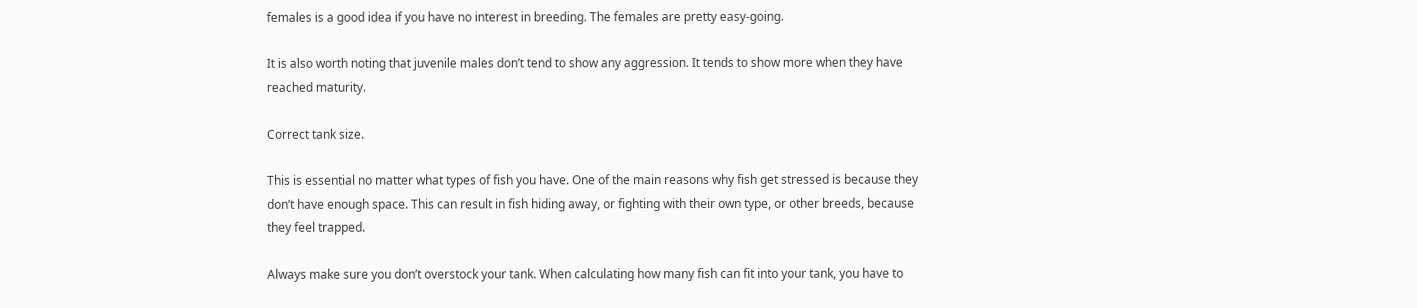females is a good idea if you have no interest in breeding. The females are pretty easy-going.

It is also worth noting that juvenile males don’t tend to show any aggression. It tends to show more when they have reached maturity.

Correct tank size.

This is essential no matter what types of fish you have. One of the main reasons why fish get stressed is because they don’t have enough space. This can result in fish hiding away, or fighting with their own type, or other breeds, because they feel trapped.

Always make sure you don’t overstock your tank. When calculating how many fish can fit into your tank, you have to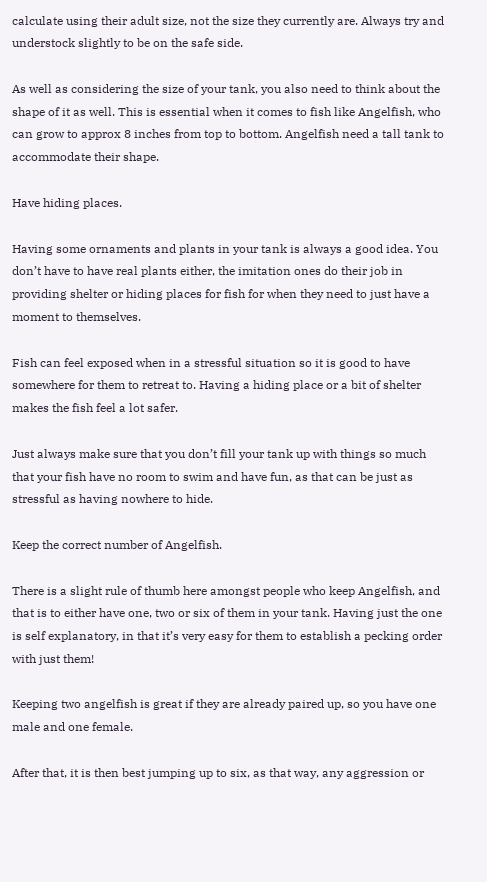calculate using their adult size, not the size they currently are. Always try and understock slightly to be on the safe side.

As well as considering the size of your tank, you also need to think about the shape of it as well. This is essential when it comes to fish like Angelfish, who can grow to approx 8 inches from top to bottom. Angelfish need a tall tank to accommodate their shape.

Have hiding places.

Having some ornaments and plants in your tank is always a good idea. You don’t have to have real plants either, the imitation ones do their job in providing shelter or hiding places for fish for when they need to just have a moment to themselves.

Fish can feel exposed when in a stressful situation so it is good to have somewhere for them to retreat to. Having a hiding place or a bit of shelter makes the fish feel a lot safer.

Just always make sure that you don’t fill your tank up with things so much that your fish have no room to swim and have fun, as that can be just as stressful as having nowhere to hide.

Keep the correct number of Angelfish.

There is a slight rule of thumb here amongst people who keep Angelfish, and that is to either have one, two or six of them in your tank. Having just the one is self explanatory, in that it’s very easy for them to establish a pecking order with just them!

Keeping two angelfish is great if they are already paired up, so you have one male and one female.

After that, it is then best jumping up to six, as that way, any aggression or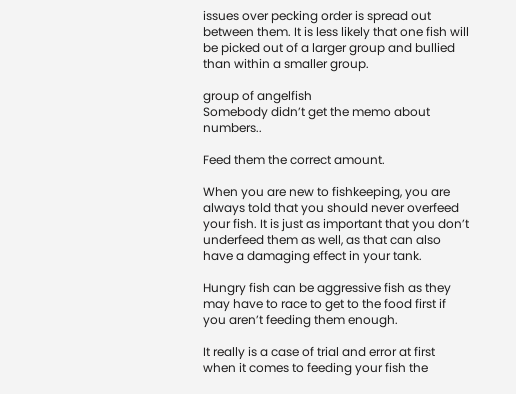issues over pecking order is spread out between them. It is less likely that one fish will be picked out of a larger group and bullied than within a smaller group.

group of angelfish
Somebody didn’t get the memo about numbers..

Feed them the correct amount.

When you are new to fishkeeping, you are always told that you should never overfeed your fish. It is just as important that you don’t underfeed them as well, as that can also have a damaging effect in your tank.

Hungry fish can be aggressive fish as they may have to race to get to the food first if you aren’t feeding them enough.

It really is a case of trial and error at first when it comes to feeding your fish the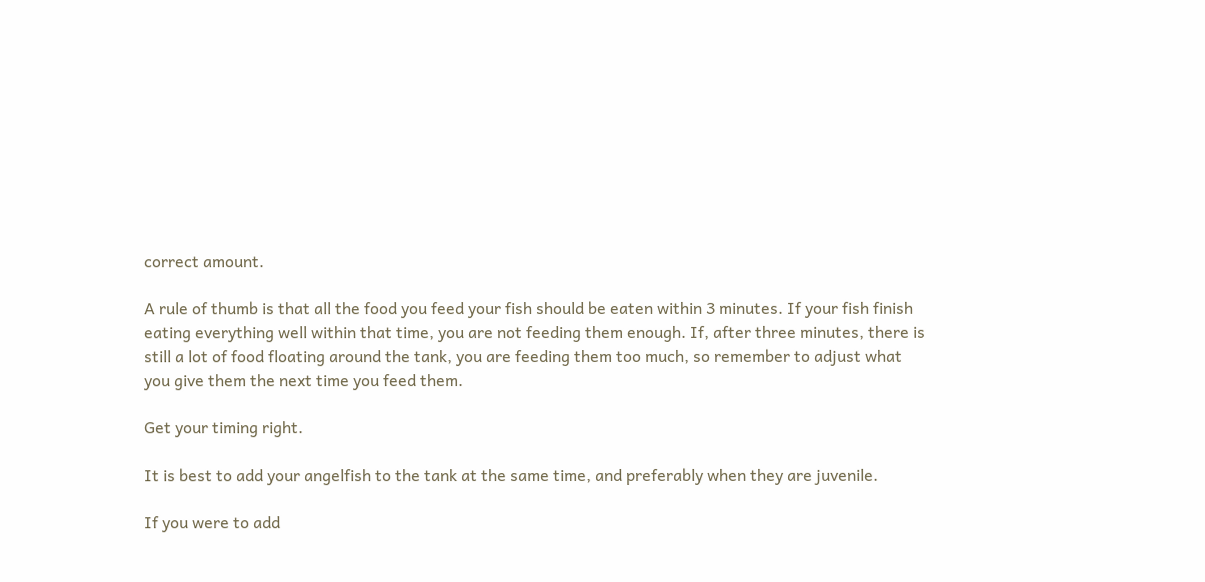correct amount.

A rule of thumb is that all the food you feed your fish should be eaten within 3 minutes. If your fish finish eating everything well within that time, you are not feeding them enough. If, after three minutes, there is still a lot of food floating around the tank, you are feeding them too much, so remember to adjust what you give them the next time you feed them.

Get your timing right.

It is best to add your angelfish to the tank at the same time, and preferably when they are juvenile.

If you were to add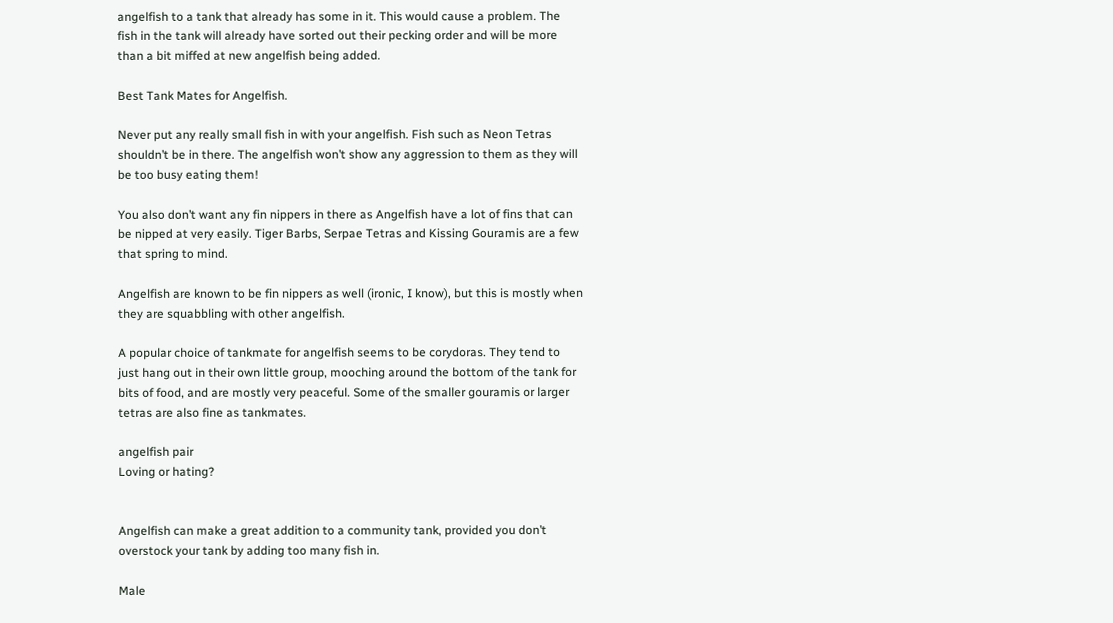angelfish to a tank that already has some in it. This would cause a problem. The fish in the tank will already have sorted out their pecking order and will be more than a bit miffed at new angelfish being added.

Best Tank Mates for Angelfish.

Never put any really small fish in with your angelfish. Fish such as Neon Tetras shouldn’t be in there. The angelfish won’t show any aggression to them as they will be too busy eating them!

You also don’t want any fin nippers in there as Angelfish have a lot of fins that can be nipped at very easily. Tiger Barbs, Serpae Tetras and Kissing Gouramis are a few that spring to mind.

Angelfish are known to be fin nippers as well (ironic, I know), but this is mostly when they are squabbling with other angelfish.

A popular choice of tankmate for angelfish seems to be corydoras. They tend to just hang out in their own little group, mooching around the bottom of the tank for bits of food, and are mostly very peaceful. Some of the smaller gouramis or larger tetras are also fine as tankmates.

angelfish pair
Loving or hating?


Angelfish can make a great addition to a community tank, provided you don’t overstock your tank by adding too many fish in.

Male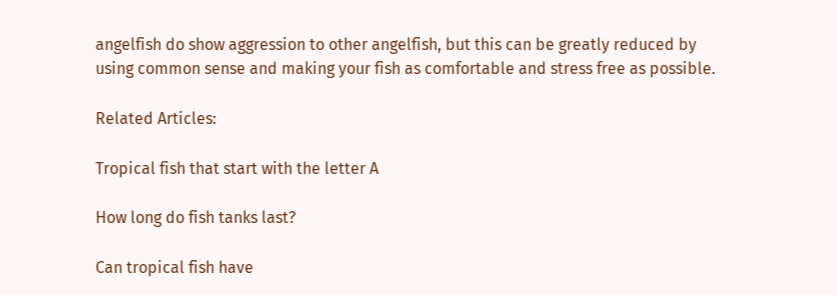angelfish do show aggression to other angelfish, but this can be greatly reduced by using common sense and making your fish as comfortable and stress free as possible.

Related Articles:

Tropical fish that start with the letter A

How long do fish tanks last?

Can tropical fish have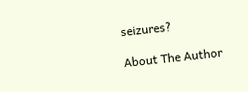seizures?

About The Author